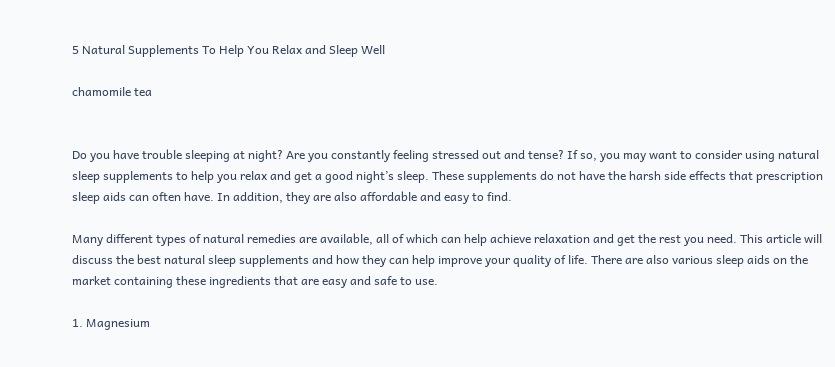5 Natural Supplements To Help You Relax and Sleep Well

chamomile tea


Do you have trouble sleeping at night? Are you constantly feeling stressed out and tense? If so, you may want to consider using natural sleep supplements to help you relax and get a good night’s sleep. These supplements do not have the harsh side effects that prescription sleep aids can often have. In addition, they are also affordable and easy to find.

Many different types of natural remedies are available, all of which can help achieve relaxation and get the rest you need. This article will discuss the best natural sleep supplements and how they can help improve your quality of life. There are also various sleep aids on the market containing these ingredients that are easy and safe to use.

1. Magnesium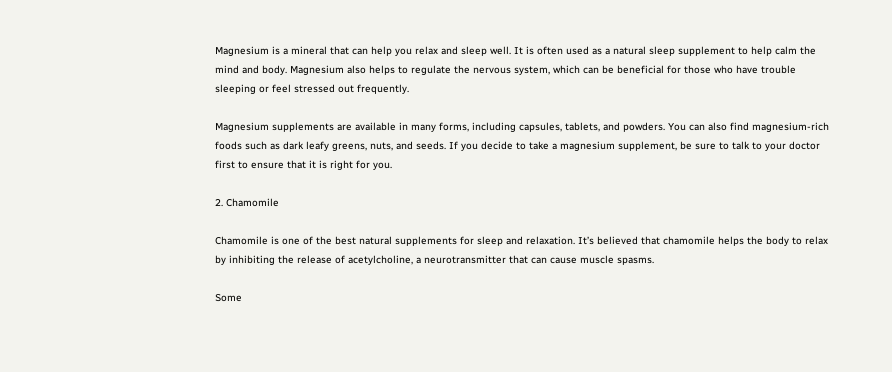Magnesium is a mineral that can help you relax and sleep well. It is often used as a natural sleep supplement to help calm the mind and body. Magnesium also helps to regulate the nervous system, which can be beneficial for those who have trouble sleeping or feel stressed out frequently.

Magnesium supplements are available in many forms, including capsules, tablets, and powders. You can also find magnesium-rich foods such as dark leafy greens, nuts, and seeds. If you decide to take a magnesium supplement, be sure to talk to your doctor first to ensure that it is right for you.

2. Chamomile

Chamomile is one of the best natural supplements for sleep and relaxation. It’s believed that chamomile helps the body to relax by inhibiting the release of acetylcholine, a neurotransmitter that can cause muscle spasms.

Some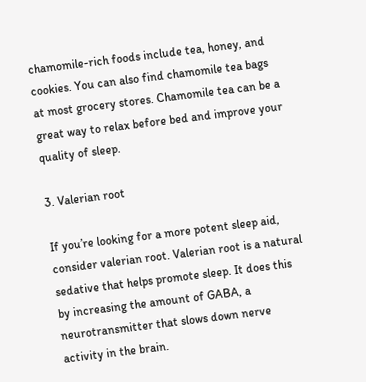chamomile-rich foods include tea, honey, and cookies. You can also find chamomile tea bags at most grocery stores. Chamomile tea can be a great way to relax before bed and improve your quality of sleep.

3. Valerian root

If you’re looking for a more potent sleep aid, consider valerian root. Valerian root is a natural sedative that helps promote sleep. It does this by increasing the amount of GABA, a neurotransmitter that slows down nerve activity in the brain.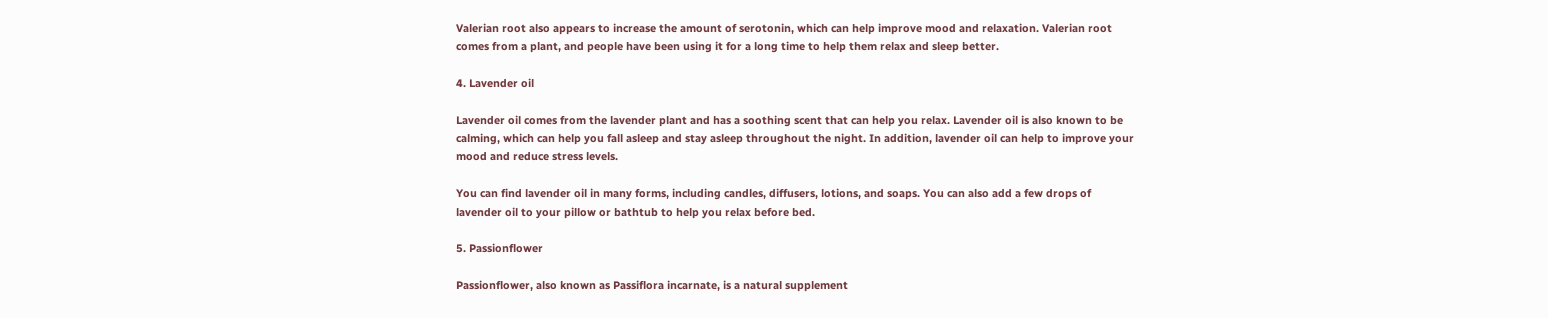Valerian root also appears to increase the amount of serotonin, which can help improve mood and relaxation. Valerian root comes from a plant, and people have been using it for a long time to help them relax and sleep better.

4. Lavender oil

Lavender oil comes from the lavender plant and has a soothing scent that can help you relax. Lavender oil is also known to be calming, which can help you fall asleep and stay asleep throughout the night. In addition, lavender oil can help to improve your mood and reduce stress levels.

You can find lavender oil in many forms, including candles, diffusers, lotions, and soaps. You can also add a few drops of lavender oil to your pillow or bathtub to help you relax before bed.

5. Passionflower

Passionflower, also known as Passiflora incarnate, is a natural supplement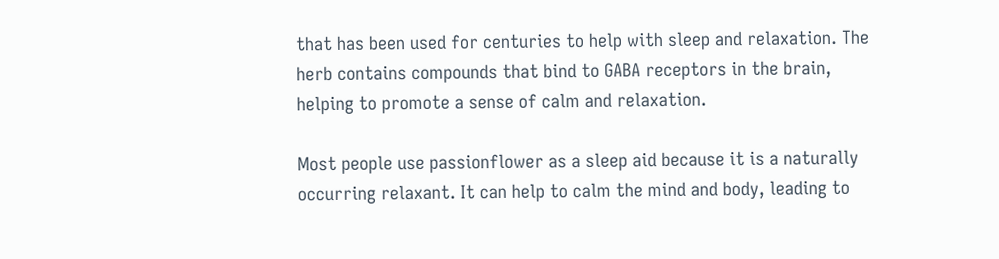that has been used for centuries to help with sleep and relaxation. The herb contains compounds that bind to GABA receptors in the brain, helping to promote a sense of calm and relaxation.

Most people use passionflower as a sleep aid because it is a naturally occurring relaxant. It can help to calm the mind and body, leading to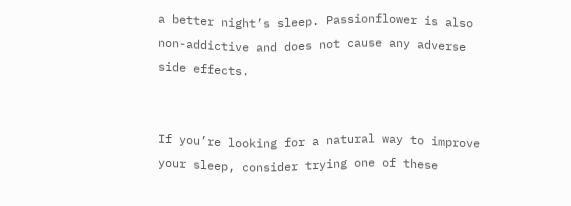a better night’s sleep. Passionflower is also non-addictive and does not cause any adverse side effects.


If you’re looking for a natural way to improve your sleep, consider trying one of these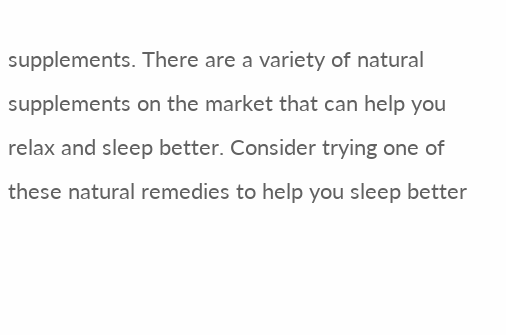supplements. There are a variety of natural supplements on the market that can help you relax and sleep better. Consider trying one of these natural remedies to help you sleep better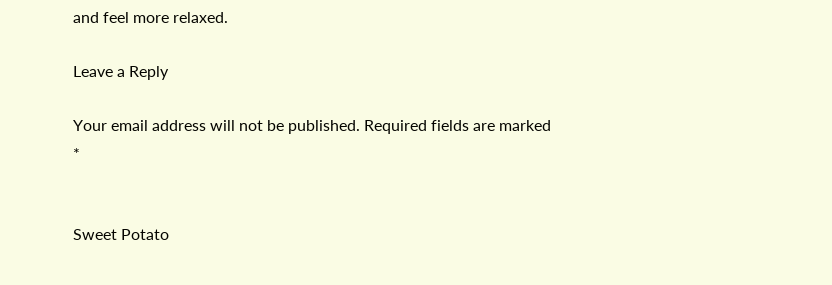and feel more relaxed.

Leave a Reply

Your email address will not be published. Required fields are marked *


Sweet Potato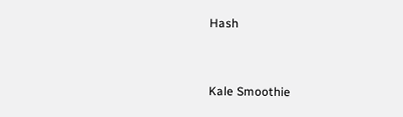Hash


Kale Smoothie